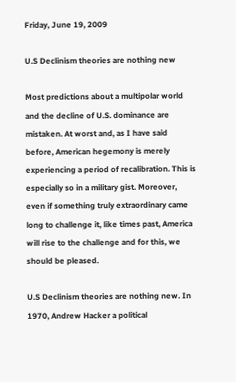Friday, June 19, 2009

U.S Declinism theories are nothing new

Most predictions about a multipolar world and the decline of U.S. dominance are mistaken. At worst and, as I have said before, American hegemony is merely experiencing a period of recalibration. This is especially so in a military gist. Moreover, even if something truly extraordinary came long to challenge it, like times past, America will rise to the challenge and for this, we should be pleased.

U.S Declinism theories are nothing new. In 1970, Andrew Hacker a political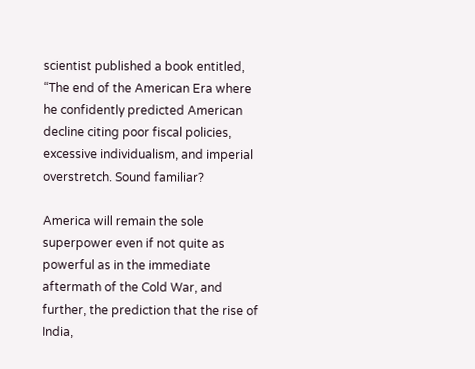scientist published a book entitled, “The end of the American Era where he confidently predicted American decline citing poor fiscal policies, excessive individualism, and imperial overstretch. Sound familiar?

America will remain the sole superpower even if not quite as powerful as in the immediate aftermath of the Cold War, and further, the prediction that the rise of India,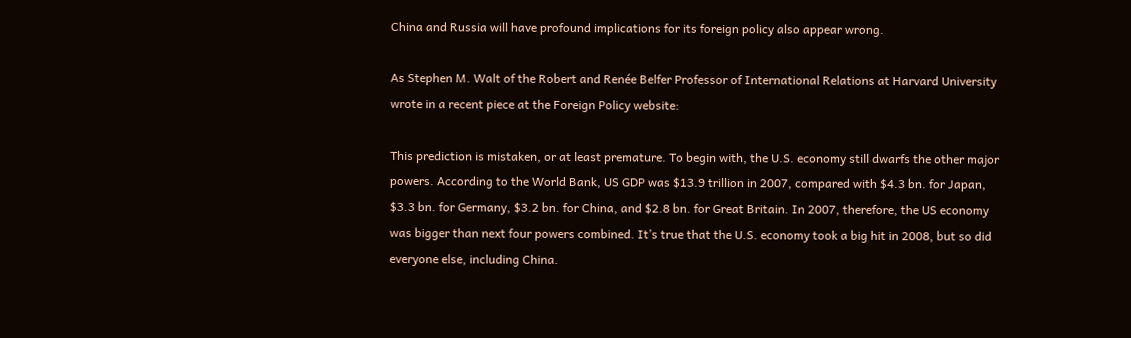China and Russia will have profound implications for its foreign policy also appear wrong.

As Stephen M. Walt of the Robert and Renée Belfer Professor of International Relations at Harvard University wrote in a recent piece at the Foreign Policy website:

This prediction is mistaken, or at least premature. To begin with, the U.S. economy still dwarfs the other major powers. According to the World Bank, US GDP was $13.9 trillion in 2007, compared with $4.3 bn. for Japan, $3.3 bn. for Germany, $3.2 bn. for China, and $2.8 bn. for Great Britain. In 2007, therefore, the US economy was bigger than next four powers combined. It’s true that the U.S. economy took a big hit in 2008, but so did everyone else, including China.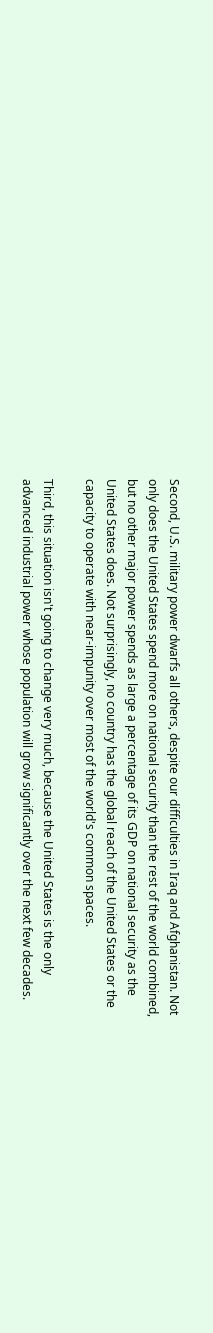Second, U.S. military power dwarfs all others, despite our difficulties in Iraq and Afghanistan. Not only does the United States spend more on national security than the rest of the world combined, but no other major power spends as large a percentage of its GDP on national security as the United States does. Not surprisingly, no country has the global reach of the United States or the capacity to operate with near-impunity over most of the world's common spaces.

Third, this situation isn't going to change very much, because the United States is the only advanced industrial power whose population will grow significantly over the next few decades.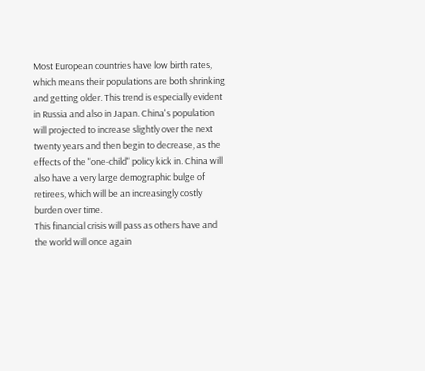Most European countries have low birth rates, which means their populations are both shrinking and getting older. This trend is especially evident in Russia and also in Japan. China's population will projected to increase slightly over the next twenty years and then begin to decrease, as the effects of the "one-child" policy kick in. China will also have a very large demographic bulge of retirees, which will be an increasingly costly burden over time.
This financial crisis will pass as others have and the world will once again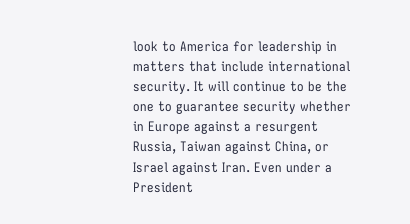look to America for leadership in matters that include international security. It will continue to be the one to guarantee security whether in Europe against a resurgent Russia, Taiwan against China, or Israel against Iran. Even under a President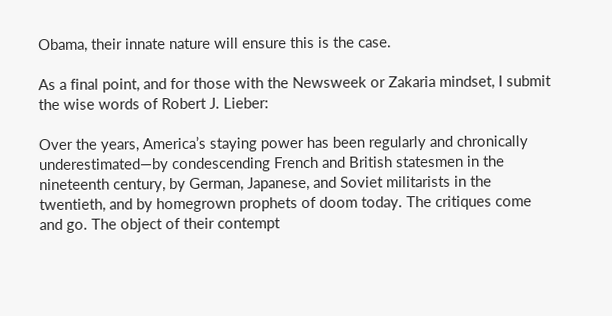Obama, their innate nature will ensure this is the case.

As a final point, and for those with the Newsweek or Zakaria mindset, I submit the wise words of Robert J. Lieber:

Over the years, America’s staying power has been regularly and chronically underestimated—by condescending French and British statesmen in the nineteenth century, by German, Japanese, and Soviet militarists in the twentieth, and by homegrown prophets of doom today. The critiques come and go. The object of their contempt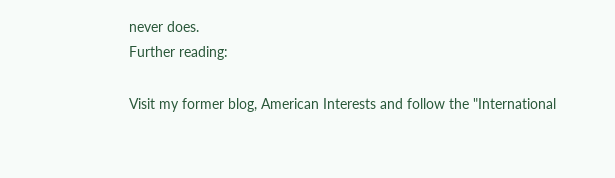never does.
Further reading:

Visit my former blog, American Interests and follow the "International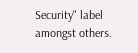Security" label amongst others.